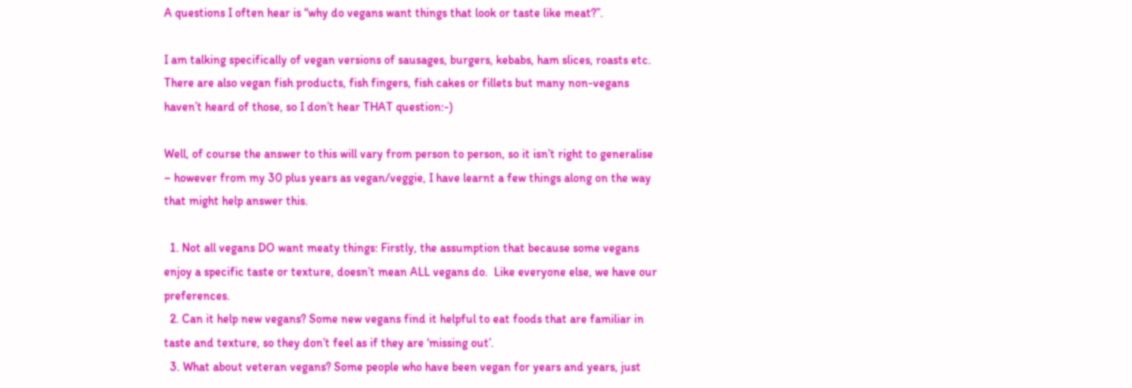A questions I often hear is “why do vegans want things that look or taste like meat?”.

I am talking specifically of vegan versions of sausages, burgers, kebabs, ham slices, roasts etc.  There are also vegan fish products, fish fingers, fish cakes or fillets but many non-vegans haven’t heard of those, so I don’t hear THAT question:-)

Well, of course the answer to this will vary from person to person, so it isn’t right to generalise – however from my 30 plus years as vegan/veggie, I have learnt a few things along on the way that might help answer this.

  1. Not all vegans DO want meaty things: Firstly, the assumption that because some vegans enjoy a specific taste or texture, doesn’t mean ALL vegans do.  Like everyone else, we have our preferences.
  2. Can it help new vegans? Some new vegans find it helpful to eat foods that are familiar in taste and texture, so they don’t feel as if they are ‘missing out’.
  3. What about veteran vegans? Some people who have been vegan for years and years, just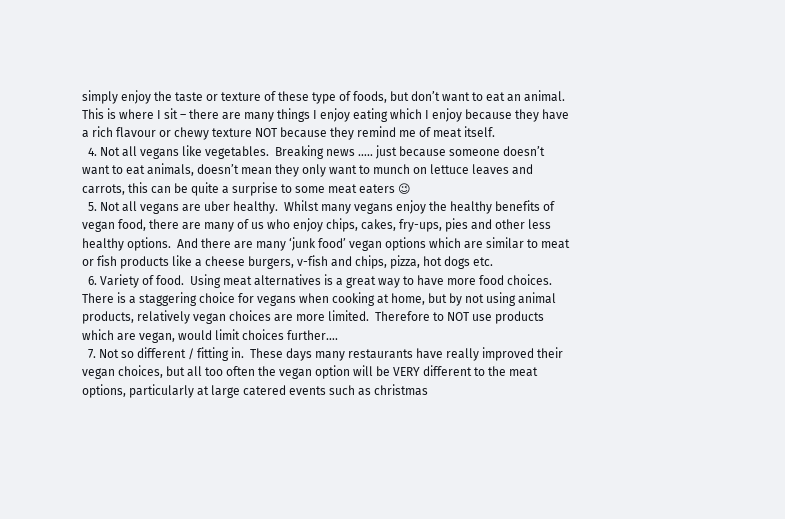simply enjoy the taste or texture of these type of foods, but don’t want to eat an animal. This is where I sit – there are many things I enjoy eating which I enjoy because they have a rich flavour or chewy texture NOT because they remind me of meat itself.
  4. Not all vegans like vegetables.  Breaking news ….. just because someone doesn’t want to eat animals, doesn’t mean they only want to munch on lettuce leaves and carrots, this can be quite a surprise to some meat eaters 😉
  5. Not all vegans are uber healthy.  Whilst many vegans enjoy the healthy benefits of vegan food, there are many of us who enjoy chips, cakes, fry-ups, pies and other less healthy options.  And there are many ‘junk food’ vegan options which are similar to meat or fish products like a cheese burgers, v-fish and chips, pizza, hot dogs etc.
  6. Variety of food.  Using meat alternatives is a great way to have more food choices.  There is a staggering choice for vegans when cooking at home, but by not using animal products, relatively vegan choices are more limited.  Therefore to NOT use products which are vegan, would limit choices further….
  7. Not so different / fitting in.  These days many restaurants have really improved their vegan choices, but all too often the vegan option will be VERY different to the meat options, particularly at large catered events such as christmas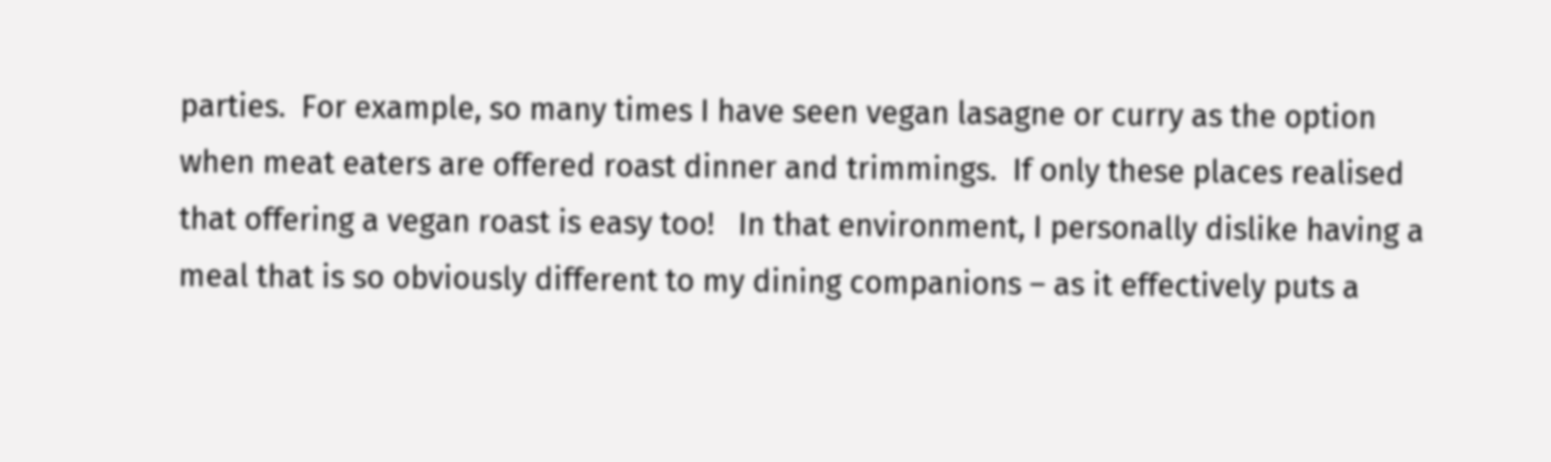parties.  For example, so many times I have seen vegan lasagne or curry as the option when meat eaters are offered roast dinner and trimmings.  If only these places realised that offering a vegan roast is easy too!   In that environment, I personally dislike having a meal that is so obviously different to my dining companions – as it effectively puts a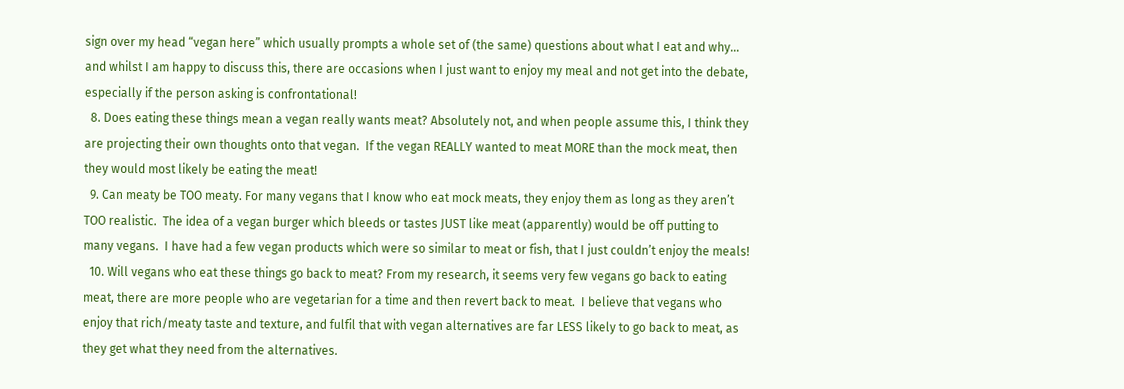sign over my head “vegan here” which usually prompts a whole set of (the same) questions about what I eat and why… and whilst I am happy to discuss this, there are occasions when I just want to enjoy my meal and not get into the debate, especially if the person asking is confrontational!
  8. Does eating these things mean a vegan really wants meat? Absolutely not, and when people assume this, I think they are projecting their own thoughts onto that vegan.  If the vegan REALLY wanted to meat MORE than the mock meat, then they would most likely be eating the meat!
  9. Can meaty be TOO meaty. For many vegans that I know who eat mock meats, they enjoy them as long as they aren’t TOO realistic.  The idea of a vegan burger which bleeds or tastes JUST like meat (apparently) would be off putting to many vegans.  I have had a few vegan products which were so similar to meat or fish, that I just couldn’t enjoy the meals!
  10. Will vegans who eat these things go back to meat? From my research, it seems very few vegans go back to eating meat, there are more people who are vegetarian for a time and then revert back to meat.  I believe that vegans who enjoy that rich/meaty taste and texture, and fulfil that with vegan alternatives are far LESS likely to go back to meat, as they get what they need from the alternatives.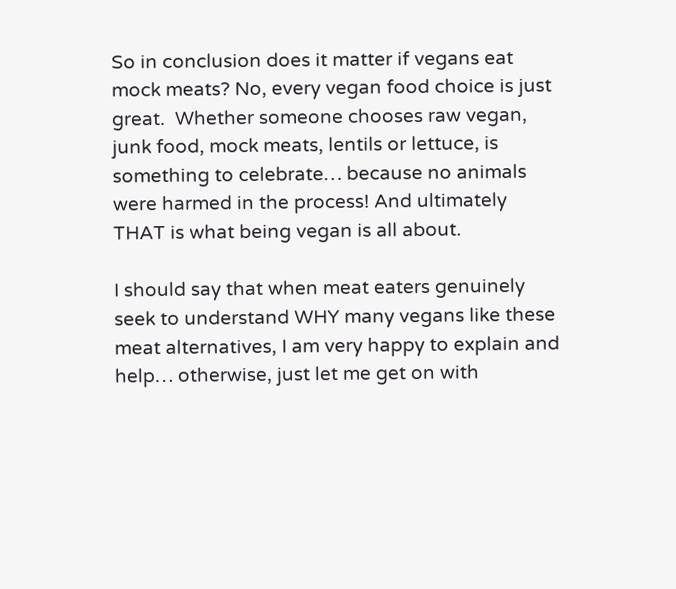So in conclusion does it matter if vegans eat mock meats? No, every vegan food choice is just great.  Whether someone chooses raw vegan, junk food, mock meats, lentils or lettuce, is something to celebrate… because no animals were harmed in the process! And ultimately THAT is what being vegan is all about.

I should say that when meat eaters genuinely seek to understand WHY many vegans like these meat alternatives, I am very happy to explain and help… otherwise, just let me get on with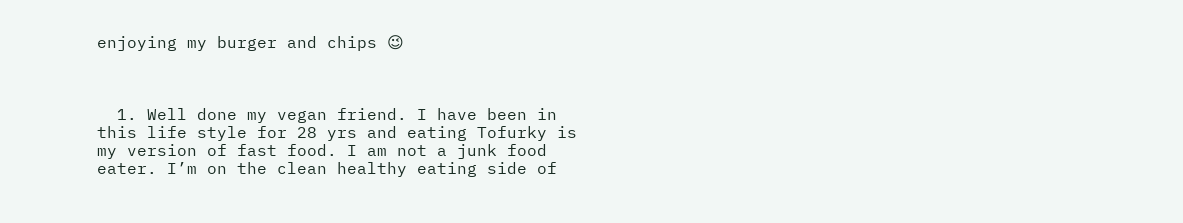enjoying my burger and chips 😉



  1. Well done my vegan friend. I have been in this life style for 28 yrs and eating Tofurky is my version of fast food. I am not a junk food eater. I’m on the clean healthy eating side of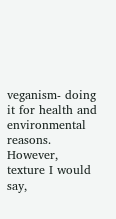veganism- doing it for health and environmental reasons. However, texture I would say,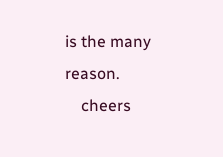is the many reason.
    cheers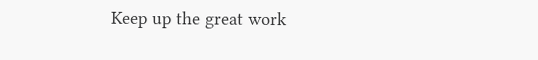Keep up the great work